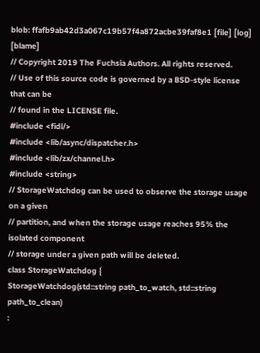blob: ffafb9ab42d3a067c19b57f4a872acbe39faf8e1 [file] [log] [blame]
// Copyright 2019 The Fuchsia Authors. All rights reserved.
// Use of this source code is governed by a BSD-style license that can be
// found in the LICENSE file.
#include <fidl/>
#include <lib/async/dispatcher.h>
#include <lib/zx/channel.h>
#include <string>
// StorageWatchdog can be used to observe the storage usage on a given
// partition, and when the storage usage reaches 95% the isolated component
// storage under a given path will be deleted.
class StorageWatchdog {
StorageWatchdog(std::string path_to_watch, std::string path_to_clean)
: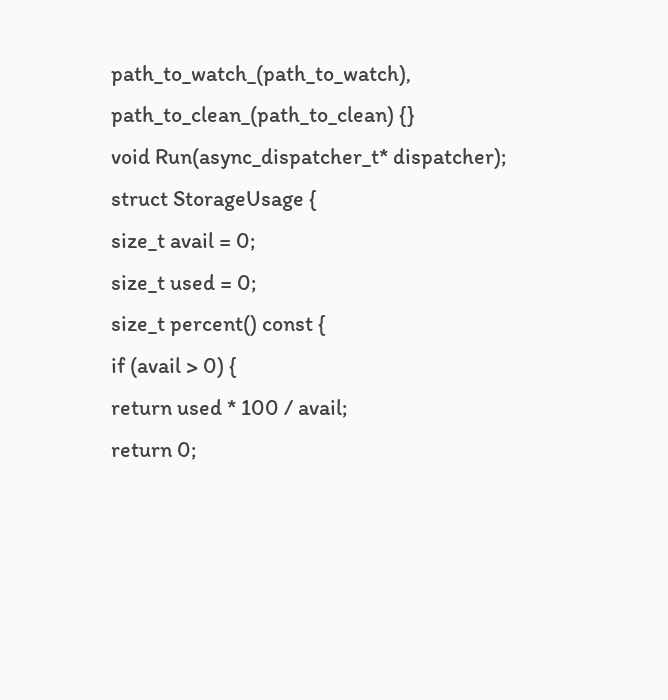path_to_watch_(path_to_watch), path_to_clean_(path_to_clean) {}
void Run(async_dispatcher_t* dispatcher);
struct StorageUsage {
size_t avail = 0;
size_t used = 0;
size_t percent() const {
if (avail > 0) {
return used * 100 / avail;
return 0;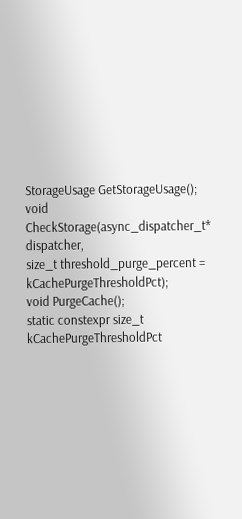StorageUsage GetStorageUsage();
void CheckStorage(async_dispatcher_t* dispatcher,
size_t threshold_purge_percent = kCachePurgeThresholdPct);
void PurgeCache();
static constexpr size_t kCachePurgeThresholdPct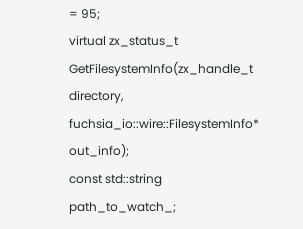= 95;
virtual zx_status_t GetFilesystemInfo(zx_handle_t directory,
fuchsia_io::wire::FilesystemInfo* out_info);
const std::string path_to_watch_;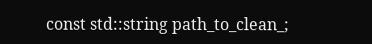const std::string path_to_clean_;